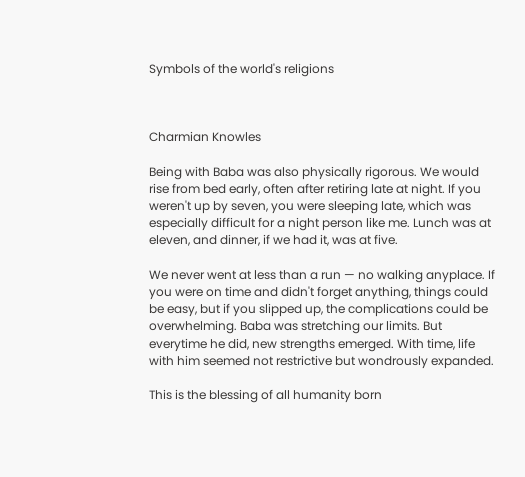Symbols of the world's religions



Charmian Knowles

Being with Baba was also physically rigorous. We would rise from bed early, often after retiring late at night. If you weren't up by seven, you were sleeping late, which was especially difficult for a night person like me. Lunch was at eleven, and dinner, if we had it, was at five.

We never went at less than a run — no walking anyplace. If you were on time and didn't forget anything, things could be easy, but if you slipped up, the complications could be overwhelming. Baba was stretching our limits. But everytime he did, new strengths emerged. With time, life with him seemed not restrictive but wondrously expanded.

This is the blessing of all humanity born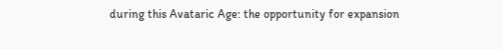during this Avataric Age: the opportunity for expansion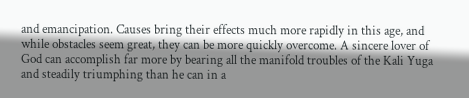and emancipation. Causes bring their effects much more rapidly in this age, and while obstacles seem great, they can be more quickly overcome. A sincere lover of God can accomplish far more by bearing all the manifold troubles of the Kali Yuga and steadily triumphing than he can in a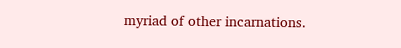myriad of other incarnations.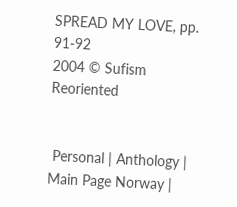SPREAD MY LOVE, pp. 91-92
2004 © Sufism Reoriented


 Personal | Anthology | Main Page Norway |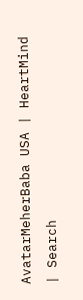AvatarMeherBaba USA | HeartMind | Search